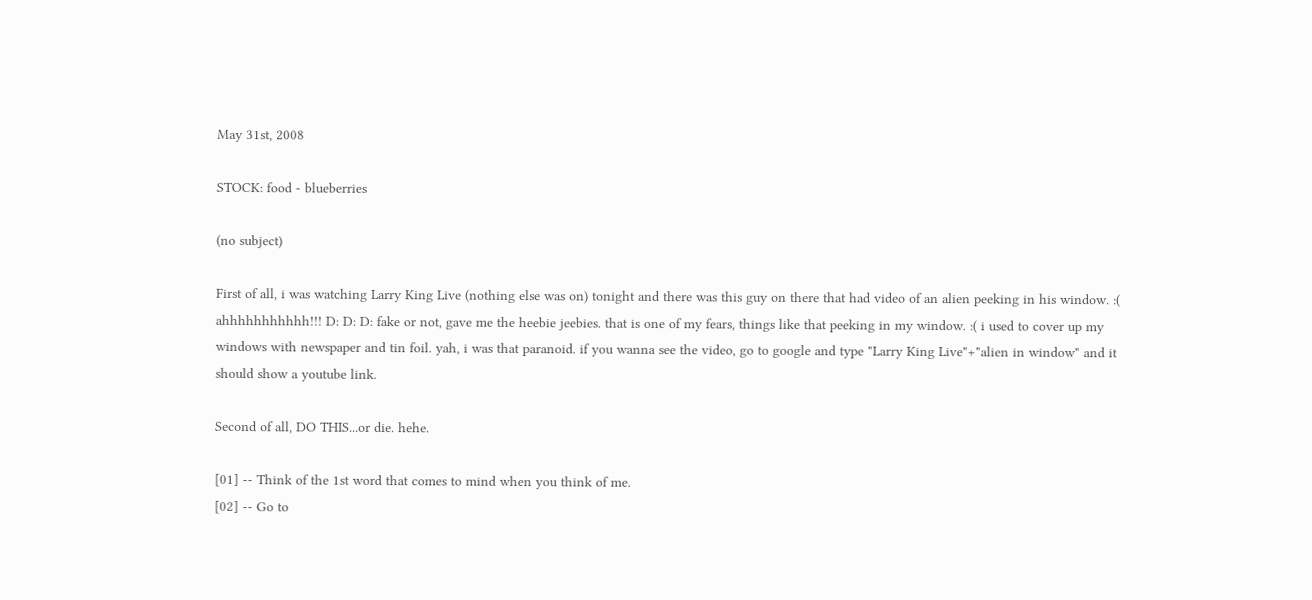May 31st, 2008

STOCK: food - blueberries

(no subject)

First of all, i was watching Larry King Live (nothing else was on) tonight and there was this guy on there that had video of an alien peeking in his window. :( ahhhhhhhhhhh!!! D: D: D: fake or not, gave me the heebie jeebies. that is one of my fears, things like that peeking in my window. :( i used to cover up my windows with newspaper and tin foil. yah, i was that paranoid. if you wanna see the video, go to google and type "Larry King Live"+"alien in window" and it should show a youtube link.

Second of all, DO THIS...or die. hehe.

[01] -- Think of the 1st word that comes to mind when you think of me.
[02] -- Go to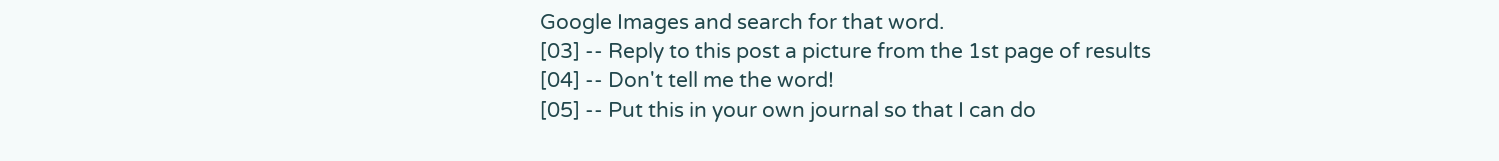Google Images and search for that word.
[03] -- Reply to this post a picture from the 1st page of results
[04] -- Don't tell me the word!
[05] -- Put this in your own journal so that I can do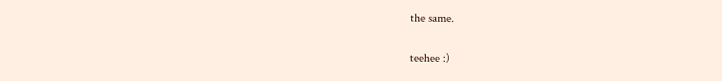the same.

teehee :)